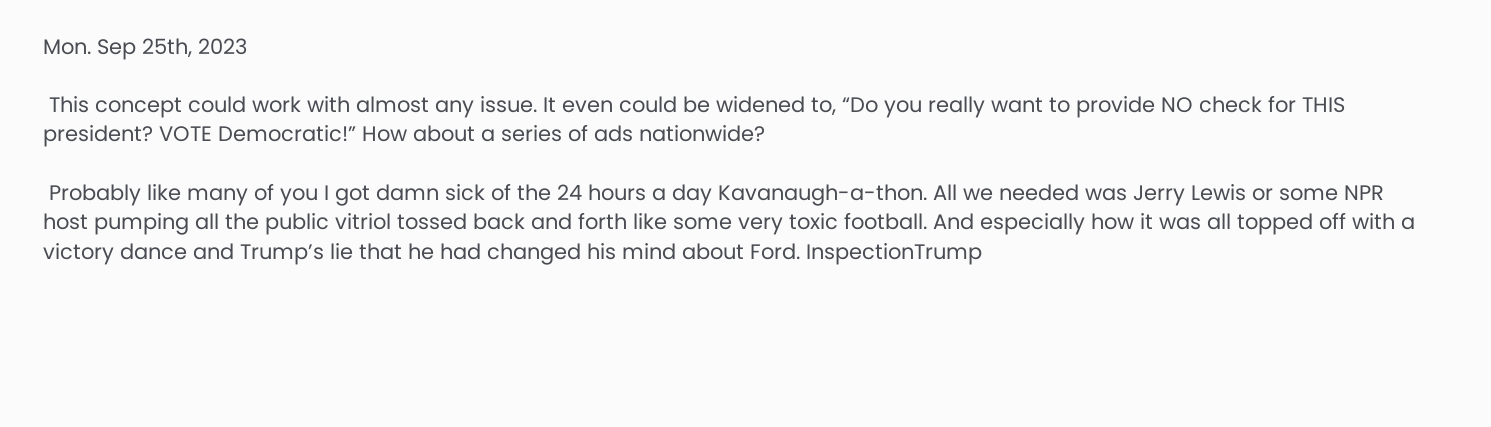Mon. Sep 25th, 2023

 This concept could work with almost any issue. It even could be widened to, “Do you really want to provide NO check for THIS president? VOTE Democratic!” How about a series of ads nationwide?

 Probably like many of you I got damn sick of the 24 hours a day Kavanaugh-a-thon. All we needed was Jerry Lewis or some NPR host pumping all the public vitriol tossed back and forth like some very toxic football. And especially how it was all topped off with a victory dance and Trump’s lie that he had changed his mind about Ford. InspectionTrump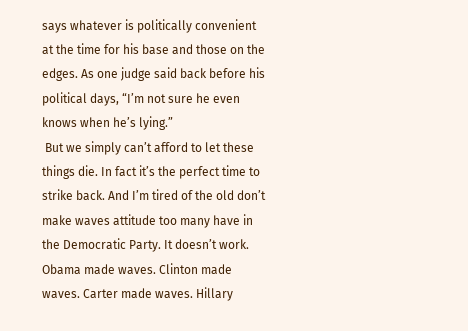says whatever is politically convenient at the time for his base and those on the edges. As one judge said back before his political days, “I’m not sure he even knows when he’s lying.”
 But we simply can’t afford to let these things die. In fact it’s the perfect time to strike back. And I’m tired of the old don’t make waves attitude too many have in the Democratic Party. It doesn’t work. Obama made waves. Clinton made waves. Carter made waves. Hillary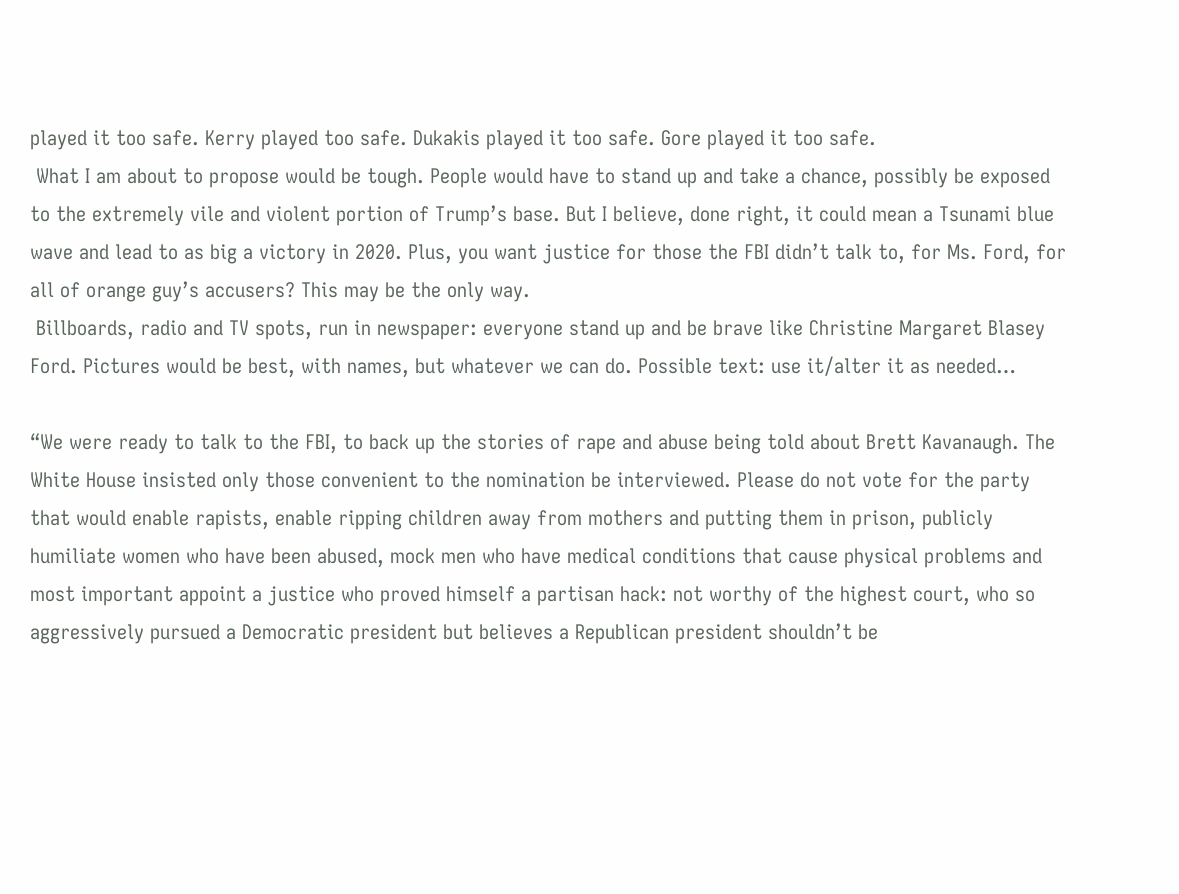played it too safe. Kerry played too safe. Dukakis played it too safe. Gore played it too safe.
 What I am about to propose would be tough. People would have to stand up and take a chance, possibly be exposed to the extremely vile and violent portion of Trump’s base. But I believe, done right, it could mean a Tsunami blue wave and lead to as big a victory in 2020. Plus, you want justice for those the FBI didn’t talk to, for Ms. Ford, for all of orange guy’s accusers? This may be the only way.
 Billboards, radio and TV spots, run in newspaper: everyone stand up and be brave like Christine Margaret Blasey Ford. Pictures would be best, with names, but whatever we can do. Possible text: use it/alter it as needed…

“We were ready to talk to the FBI, to back up the stories of rape and abuse being told about Brett Kavanaugh. The White House insisted only those convenient to the nomination be interviewed. Please do not vote for the party that would enable rapists, enable ripping children away from mothers and putting them in prison, publicly humiliate women who have been abused, mock men who have medical conditions that cause physical problems and most important appoint a justice who proved himself a partisan hack: not worthy of the highest court, who so aggressively pursued a Democratic president but believes a Republican president shouldn’t be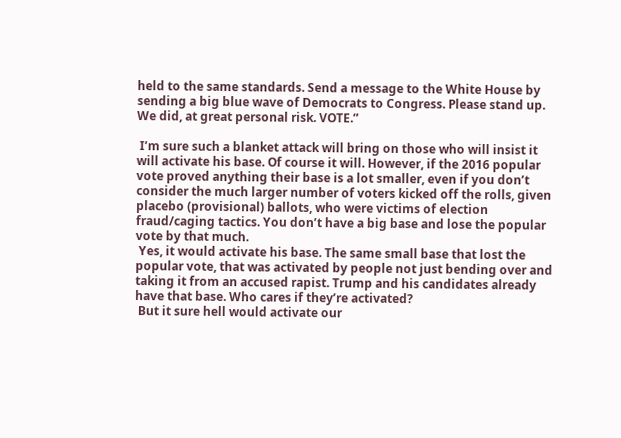held to the same standards. Send a message to the White House by sending a big blue wave of Democrats to Congress. Please stand up. We did, at great personal risk. VOTE.”

 I’m sure such a blanket attack will bring on those who will insist it will activate his base. Of course it will. However, if the 2016 popular vote proved anything their base is a lot smaller, even if you don’t consider the much larger number of voters kicked off the rolls, given placebo (provisional) ballots, who were victims of election fraud/caging tactics. You don’t have a big base and lose the popular vote by that much.
 Yes, it would activate his base. The same small base that lost the popular vote, that was activated by people not just bending over and taking it from an accused rapist. Trump and his candidates already have that base. Who cares if they’re activated?
 But it sure hell would activate our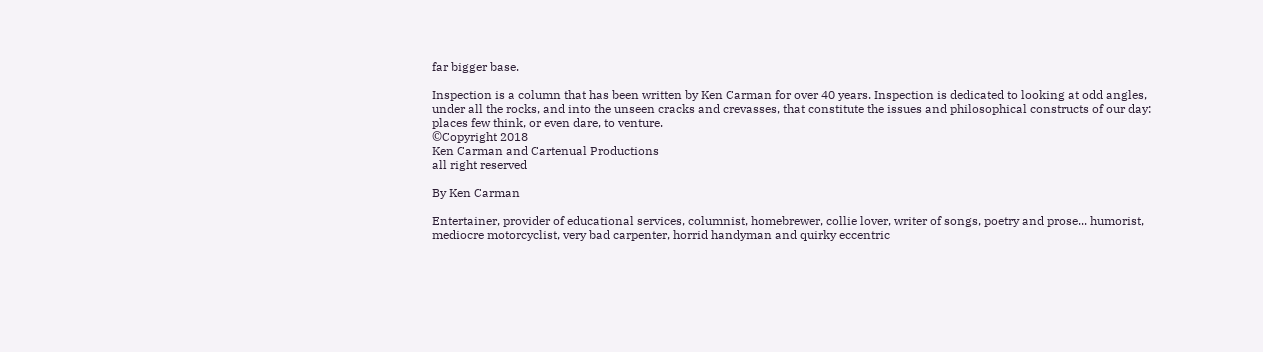far bigger base.

Inspection is a column that has been written by Ken Carman for over 40 years. Inspection is dedicated to looking at odd angles, under all the rocks, and into the unseen cracks and crevasses, that constitute the issues and philosophical constructs of our day: places few think, or even dare, to venture.
©Copyright 2018
Ken Carman and Cartenual Productions
all right reserved

By Ken Carman

Entertainer, provider of educational services, columnist, homebrewer, collie lover, writer of songs, poetry and prose... humorist, mediocre motorcyclist, very bad carpenter, horrid handyman and quirky eccentric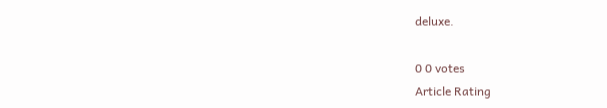deluxe.

0 0 votes
Article Rating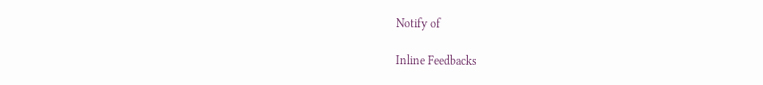Notify of

Inline Feedbacks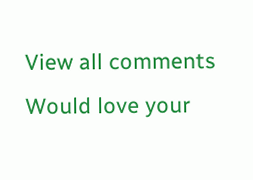View all comments
Would love your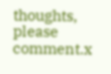thoughts, please comment.x